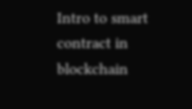Intro to smart contract in blockchain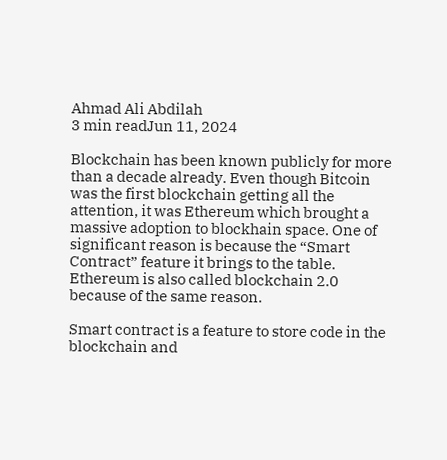Ahmad Ali Abdilah
3 min readJun 11, 2024

Blockchain has been known publicly for more than a decade already. Even though Bitcoin was the first blockchain getting all the attention, it was Ethereum which brought a massive adoption to blockhain space. One of significant reason is because the “Smart Contract” feature it brings to the table. Ethereum is also called blockchain 2.0 because of the same reason.

Smart contract is a feature to store code in the blockchain and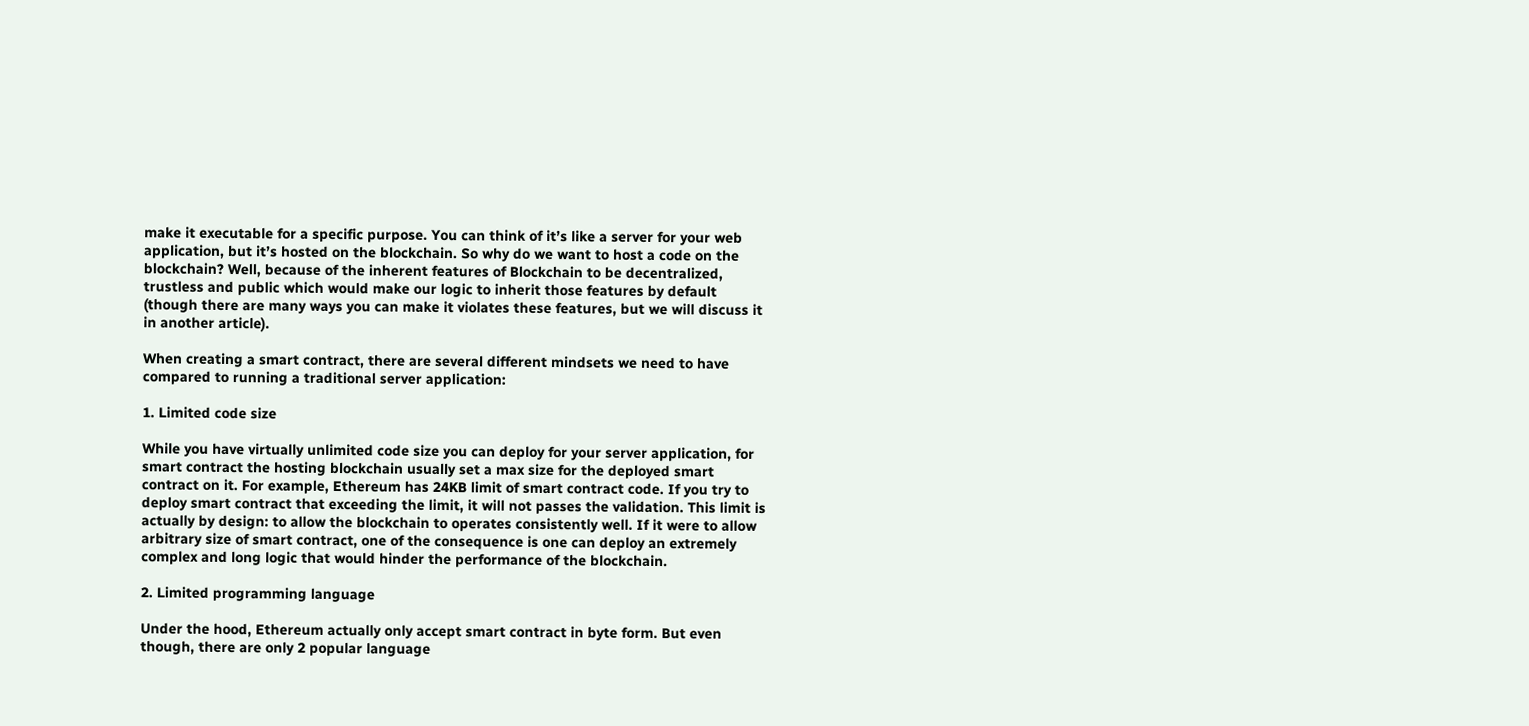make it executable for a specific purpose. You can think of it’s like a server for your web application, but it’s hosted on the blockchain. So why do we want to host a code on the blockchain? Well, because of the inherent features of Blockchain to be decentralized, trustless and public which would make our logic to inherit those features by default (though there are many ways you can make it violates these features, but we will discuss it in another article).

When creating a smart contract, there are several different mindsets we need to have compared to running a traditional server application:

1. Limited code size

While you have virtually unlimited code size you can deploy for your server application, for smart contract the hosting blockchain usually set a max size for the deployed smart contract on it. For example, Ethereum has 24KB limit of smart contract code. If you try to deploy smart contract that exceeding the limit, it will not passes the validation. This limit is actually by design: to allow the blockchain to operates consistently well. If it were to allow arbitrary size of smart contract, one of the consequence is one can deploy an extremely complex and long logic that would hinder the performance of the blockchain.

2. Limited programming language

Under the hood, Ethereum actually only accept smart contract in byte form. But even though, there are only 2 popular language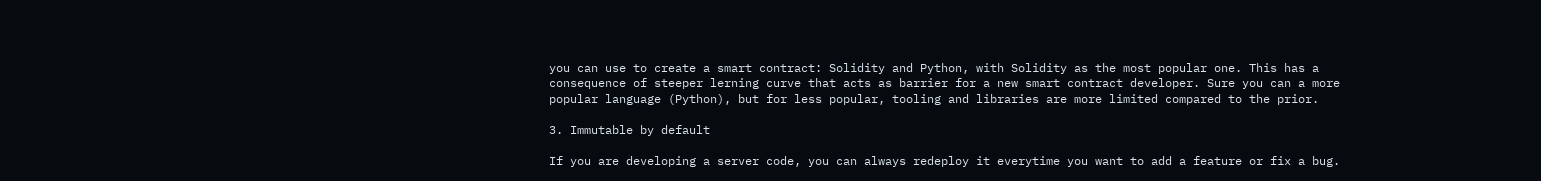you can use to create a smart contract: Solidity and Python, with Solidity as the most popular one. This has a consequence of steeper lerning curve that acts as barrier for a new smart contract developer. Sure you can a more popular language (Python), but for less popular, tooling and libraries are more limited compared to the prior.

3. Immutable by default

If you are developing a server code, you can always redeploy it everytime you want to add a feature or fix a bug.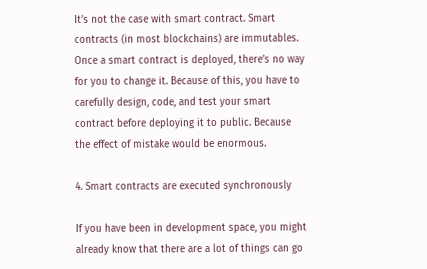It’s not the case with smart contract. Smart contracts (in most blockchains) are immutables. Once a smart contract is deployed, there’s no way for you to change it. Because of this, you have to carefully design, code, and test your smart contract before deploying it to public. Because the effect of mistake would be enormous.

4. Smart contracts are executed synchronously

If you have been in development space, you might already know that there are a lot of things can go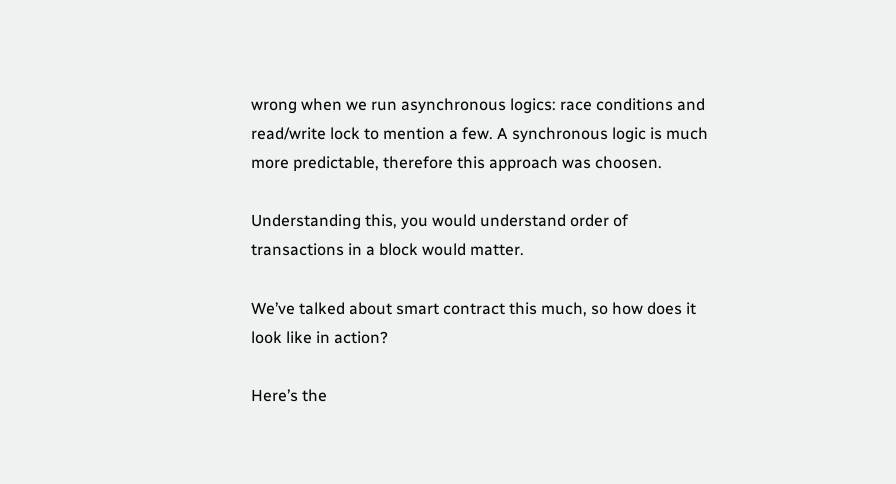wrong when we run asynchronous logics: race conditions and read/write lock to mention a few. A synchronous logic is much more predictable, therefore this approach was choosen.

Understanding this, you would understand order of transactions in a block would matter.

We’ve talked about smart contract this much, so how does it look like in action?

Here’s the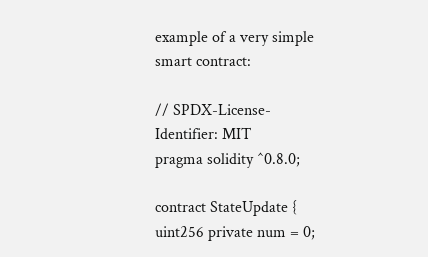example of a very simple smart contract:

// SPDX-License-Identifier: MIT
pragma solidity ^0.8.0;

contract StateUpdate {
uint256 private num = 0;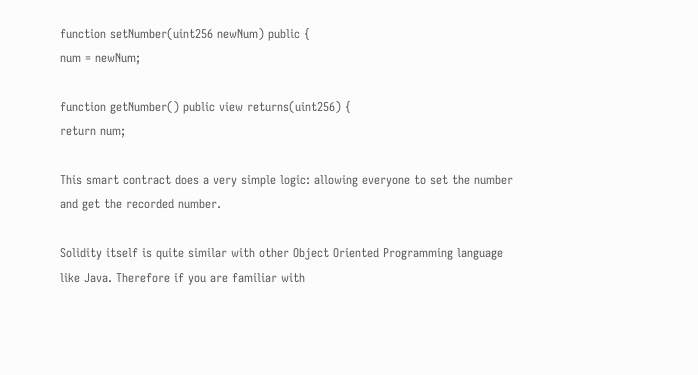function setNumber(uint256 newNum) public {
num = newNum;

function getNumber() public view returns(uint256) {
return num;

This smart contract does a very simple logic: allowing everyone to set the number and get the recorded number.

Solidity itself is quite similar with other Object Oriented Programming language like Java. Therefore if you are familiar with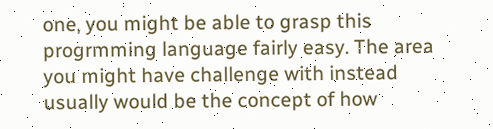one, you might be able to grasp this progrmming language fairly easy. The area you might have challenge with instead usually would be the concept of how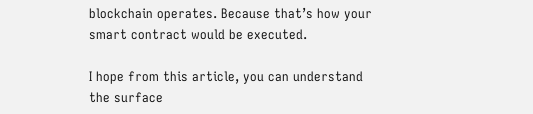blockchain operates. Because that’s how your smart contract would be executed.

I hope from this article, you can understand the surface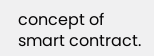concept of smart contract.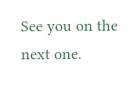See you on the next one.